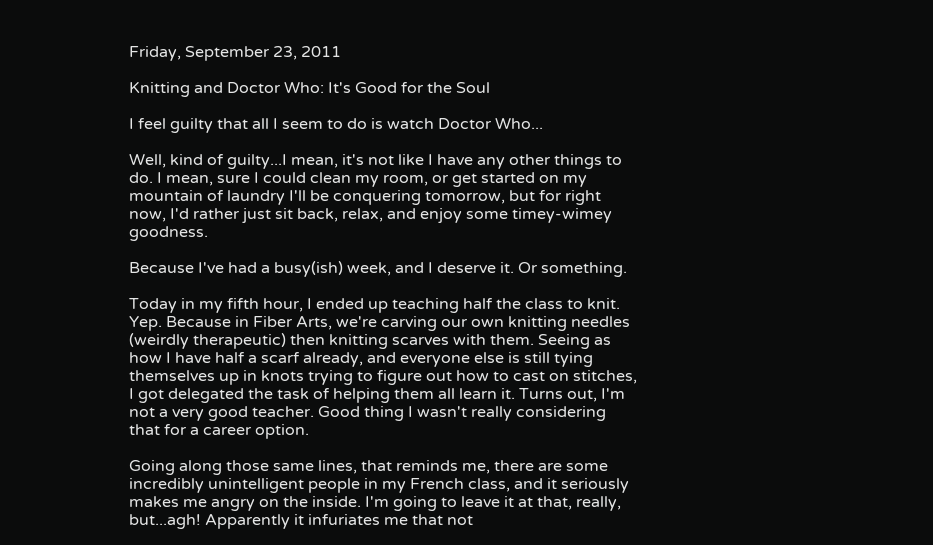Friday, September 23, 2011

Knitting and Doctor Who: It's Good for the Soul

I feel guilty that all I seem to do is watch Doctor Who...

Well, kind of guilty...I mean, it's not like I have any other things to do. I mean, sure I could clean my room, or get started on my mountain of laundry I'll be conquering tomorrow, but for right now, I'd rather just sit back, relax, and enjoy some timey-wimey goodness.

Because I've had a busy(ish) week, and I deserve it. Or something.

Today in my fifth hour, I ended up teaching half the class to knit. Yep. Because in Fiber Arts, we're carving our own knitting needles (weirdly therapeutic) then knitting scarves with them. Seeing as how I have half a scarf already, and everyone else is still tying themselves up in knots trying to figure out how to cast on stitches, I got delegated the task of helping them all learn it. Turns out, I'm not a very good teacher. Good thing I wasn't really considering that for a career option.

Going along those same lines, that reminds me, there are some incredibly unintelligent people in my French class, and it seriously makes me angry on the inside. I'm going to leave it at that, really, but...agh! Apparently it infuriates me that not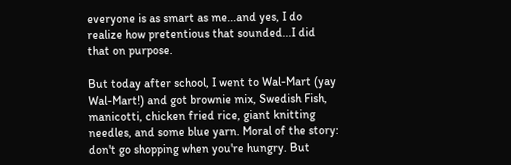everyone is as smart as me...and yes, I do realize how pretentious that sounded...I did that on purpose.

But today after school, I went to Wal-Mart (yay Wal-Mart!) and got brownie mix, Swedish Fish, manicotti, chicken fried rice, giant knitting needles, and some blue yarn. Moral of the story: don't go shopping when you're hungry. But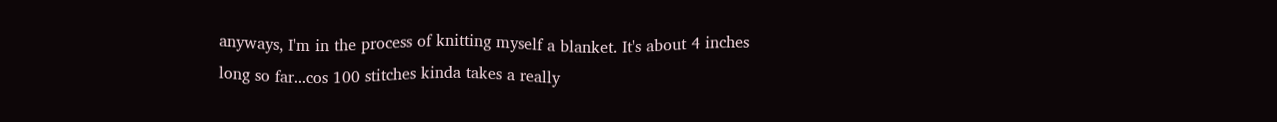anyways, I'm in the process of knitting myself a blanket. It's about 4 inches long so far...cos 100 stitches kinda takes a really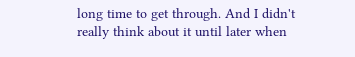long time to get through. And I didn't really think about it until later when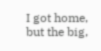I got home, but the big,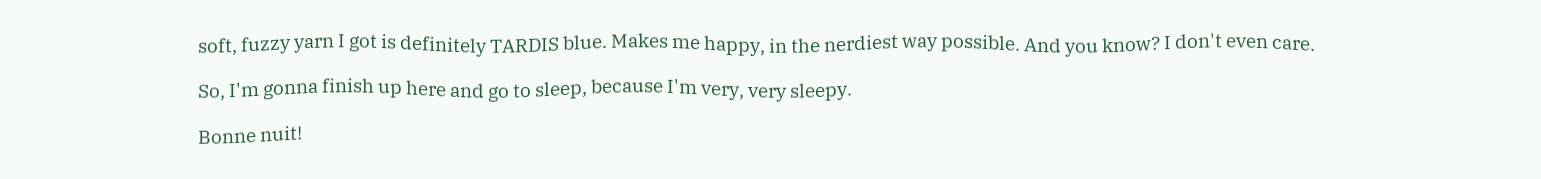soft, fuzzy yarn I got is definitely TARDIS blue. Makes me happy, in the nerdiest way possible. And you know? I don't even care.

So, I'm gonna finish up here and go to sleep, because I'm very, very sleepy.

Bonne nuit!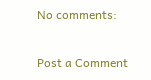No comments:

Post a Comment